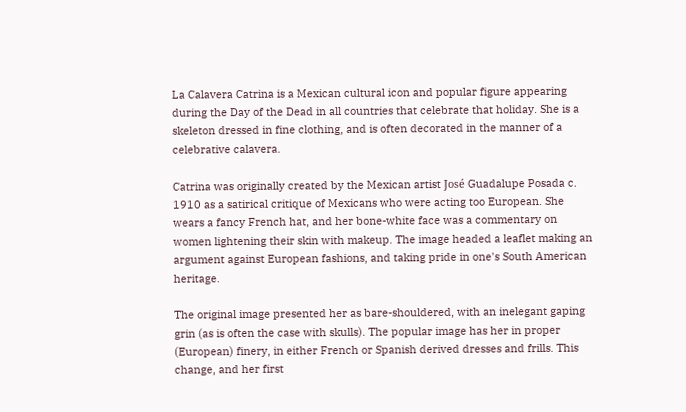La Calavera Catrina is a Mexican cultural icon and popular figure appearing during the Day of the Dead in all countries that celebrate that holiday. She is a skeleton dressed in fine clothing, and is often decorated in the manner of a celebrative calavera.

Catrina was originally created by the Mexican artist José Guadalupe Posada c. 1910 as a satirical critique of Mexicans who were acting too European. She wears a fancy French hat, and her bone-white face was a commentary on women lightening their skin with makeup. The image headed a leaflet making an argument against European fashions, and taking pride in one's South American heritage.

The original image presented her as bare-shouldered, with an inelegant gaping grin (as is often the case with skulls). The popular image has her in proper (European) finery, in either French or Spanish derived dresses and frills. This change, and her first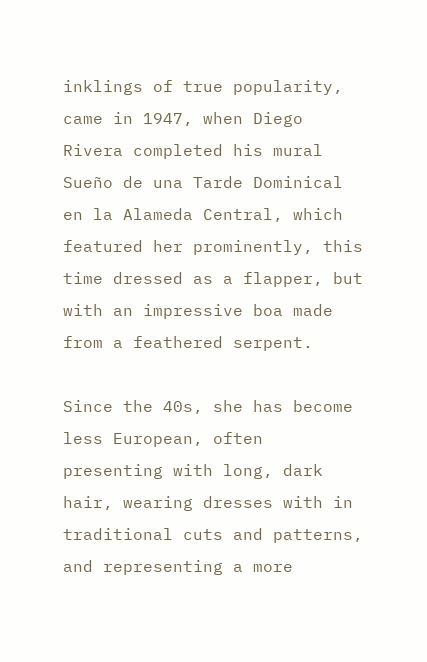inklings of true popularity, came in 1947, when Diego Rivera completed his mural Sueño de una Tarde Dominical en la Alameda Central, which featured her prominently, this time dressed as a flapper, but with an impressive boa made from a feathered serpent.

Since the 40s, she has become less European, often presenting with long, dark hair, wearing dresses with in traditional cuts and patterns, and representing a more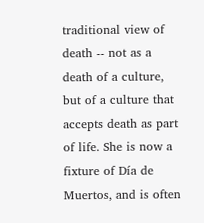traditional view of death -- not as a death of a culture, but of a culture that accepts death as part of life. She is now a fixture of Día de Muertos, and is often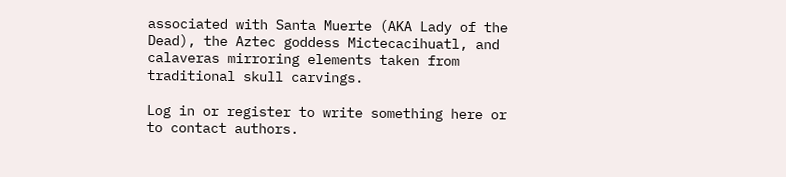associated with Santa Muerte (AKA Lady of the Dead), the Aztec goddess Mictecacihuatl, and calaveras mirroring elements taken from traditional skull carvings.

Log in or register to write something here or to contact authors.